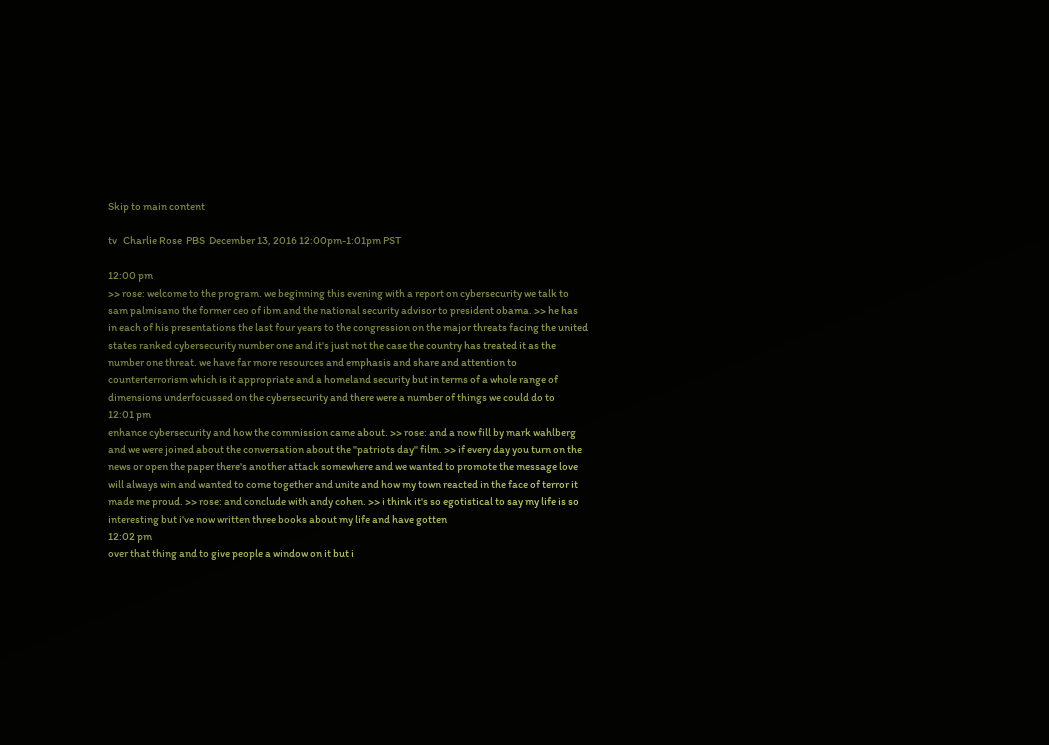Skip to main content

tv   Charlie Rose  PBS  December 13, 2016 12:00pm-1:01pm PST

12:00 pm
>> rose: welcome to the program. we beginning this evening with a report on cybersecurity we talk to sam palmisano the former ceo of ibm and the national security advisor to president obama. >> he has in each of his presentations the last four years to the congression on the major threats facing the united states ranked cybersecurity number one and it's just not the case the country has treated it as the number one threat. we have far more resources and emphasis and share and attention to counterterrorism which is it appropriate and a homeland security but in terms of a whole range of dimensions underfocussed on the cybersecurity and there were a number of things we could do to
12:01 pm
enhance cybersecurity and how the commission came about. >> rose: and a now fill by mark wahlberg and we were joined about the conversation about the "patriots day" film. >> if every day you turn on the news or open the paper there's another attack somewhere and we wanted to promote the message love will always win and wanted to come together and unite and how my town reacted in the face of terror it made me proud. >> rose: and conclude with andy cohen. >> i think it's so egotistical to say my life is so interesting but i've now written three books about my life and have gotten
12:02 pm
over that thing and to give people a window on it but i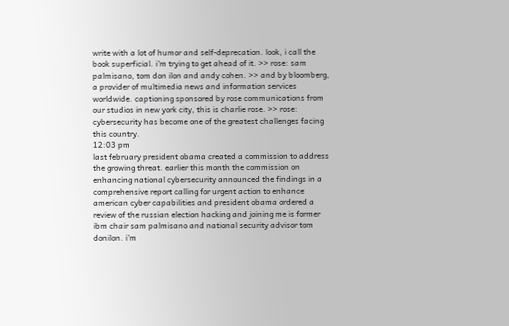write with a lot of humor and self-deprecation. look, i call the book superficial. i'm trying to get ahead of it. >> rose: sam palmisano, tom don ilon and andy cohen. >> and by bloomberg, a provider of multimedia news and information services worldwide. captioning sponsored by rose communications from our studios in new york city, this is charlie rose. >> rose: cybersecurity has become one of the greatest challenges facing this country.
12:03 pm
last february president obama created a commission to address the growing threat. earlier this month the commission on enhancing national cybersecurity announced the findings in a comprehensive report calling for urgent action to enhance american cyber capabilities and president obama ordered a review of the russian election hacking and joining me is former ibm chair sam palmisano and national security advisor tom donilon. i'm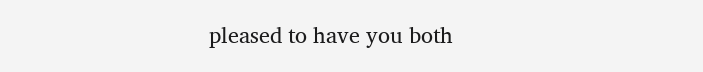pleased to have you both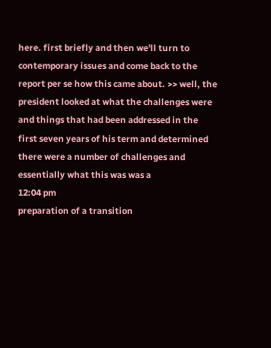here. first briefly and then we'll turn to contemporary issues and come back to the report per se how this came about. >> well, the president looked at what the challenges were and things that had been addressed in the first seven years of his term and determined there were a number of challenges and essentially what this was was a
12:04 pm
preparation of a transition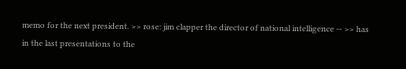memo for the next president. >> rose: jim clapper the director of national intelligence -- >> has in the last presentations to the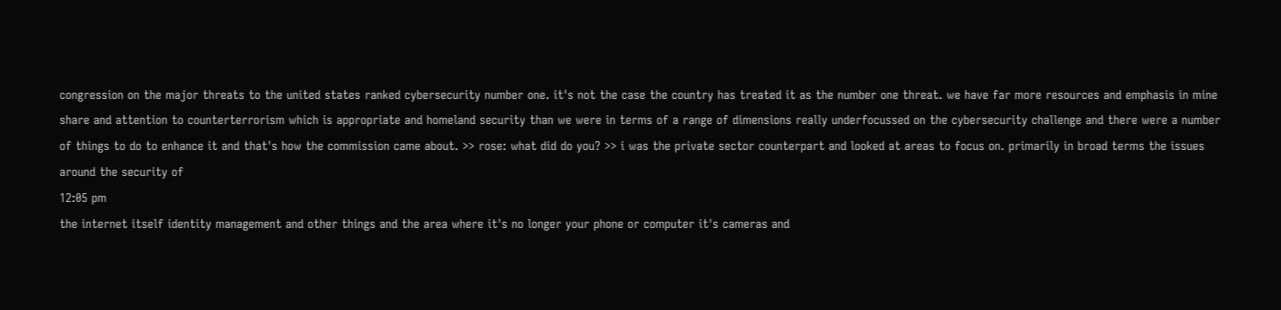congression on the major threats to the united states ranked cybersecurity number one. it's not the case the country has treated it as the number one threat. we have far more resources and emphasis in mine share and attention to counterterrorism which is appropriate and homeland security than we were in terms of a range of dimensions really underfocussed on the cybersecurity challenge and there were a number of things to do to enhance it and that's how the commission came about. >> rose: what did do you? >> i was the private sector counterpart and looked at areas to focus on. primarily in broad terms the issues around the security of
12:05 pm
the internet itself identity management and other things and the area where it's no longer your phone or computer it's cameras and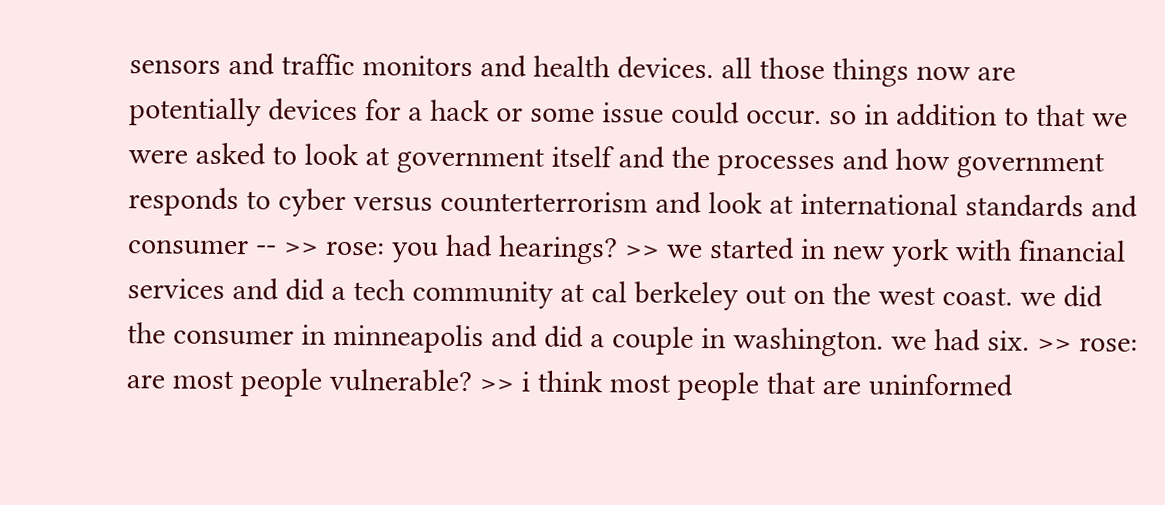sensors and traffic monitors and health devices. all those things now are potentially devices for a hack or some issue could occur. so in addition to that we were asked to look at government itself and the processes and how government responds to cyber versus counterterrorism and look at international standards and consumer -- >> rose: you had hearings? >> we started in new york with financial services and did a tech community at cal berkeley out on the west coast. we did the consumer in minneapolis and did a couple in washington. we had six. >> rose: are most people vulnerable? >> i think most people that are uninformed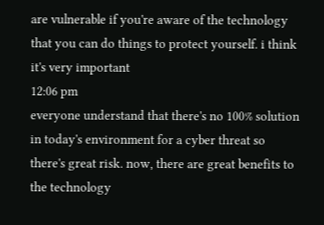are vulnerable if you're aware of the technology that you can do things to protect yourself. i think it's very important
12:06 pm
everyone understand that there's no 100% solution in today's environment for a cyber threat so there's great risk. now, there are great benefits to the technology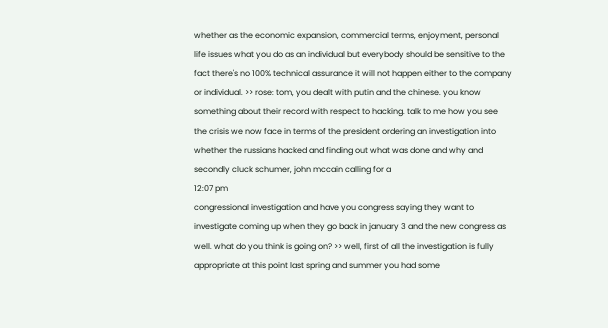whether as the economic expansion, commercial terms, enjoyment, personal life issues what you do as an individual but everybody should be sensitive to the fact there's no 100% technical assurance it will not happen either to the company or individual. >> rose: tom, you dealt with putin and the chinese. you know something about their record with respect to hacking. talk to me how you see the crisis we now face in terms of the president ordering an investigation into whether the russians hacked and finding out what was done and why and secondly cluck schumer, john mccain calling for a
12:07 pm
congressional investigation and have you congress saying they want to investigate coming up when they go back in january 3 and the new congress as well. what do you think is going on? >> well, first of all the investigation is fully appropriate at this point last spring and summer you had some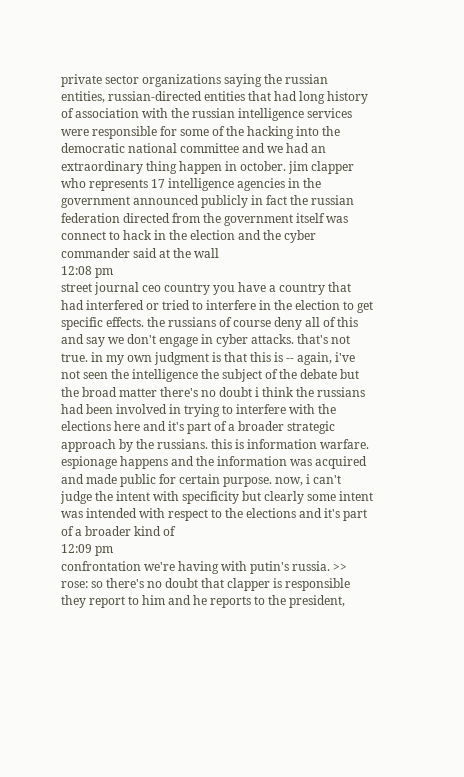private sector organizations saying the russian entities, russian-directed entities that had long history of association with the russian intelligence services were responsible for some of the hacking into the democratic national committee and we had an extraordinary thing happen in october. jim clapper who represents 17 intelligence agencies in the government announced publicly in fact the russian federation directed from the government itself was connect to hack in the election and the cyber commander said at the wall
12:08 pm
street journal ceo country you have a country that had interfered or tried to interfere in the election to get specific effects. the russians of course deny all of this and say we don't engage in cyber attacks. that's not true. in my own judgment is that this is -- again, i've not seen the intelligence the subject of the debate but the broad matter there's no doubt i think the russians had been involved in trying to interfere with the elections here and it's part of a broader strategic approach by the russians. this is information warfare. espionage happens and the information was acquired and made public for certain purpose. now, i can't judge the intent with specificity but clearly some intent was intended with respect to the elections and it's part of a broader kind of
12:09 pm
confrontation we're having with putin's russia. >> rose: so there's no doubt that clapper is responsible they report to him and he reports to the president,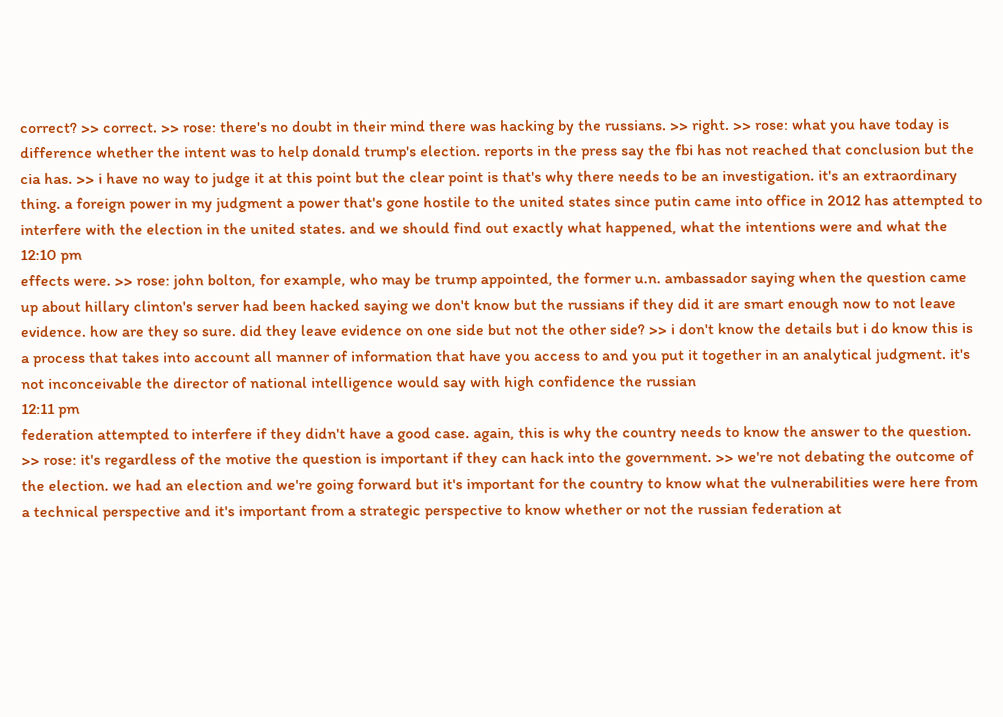correct? >> correct. >> rose: there's no doubt in their mind there was hacking by the russians. >> right. >> rose: what you have today is difference whether the intent was to help donald trump's election. reports in the press say the fbi has not reached that conclusion but the cia has. >> i have no way to judge it at this point but the clear point is that's why there needs to be an investigation. it's an extraordinary thing. a foreign power in my judgment a power that's gone hostile to the united states since putin came into office in 2012 has attempted to interfere with the election in the united states. and we should find out exactly what happened, what the intentions were and what the
12:10 pm
effects were. >> rose: john bolton, for example, who may be trump appointed, the former u.n. ambassador saying when the question came up about hillary clinton's server had been hacked saying we don't know but the russians if they did it are smart enough now to not leave evidence. how are they so sure. did they leave evidence on one side but not the other side? >> i don't know the details but i do know this is a process that takes into account all manner of information that have you access to and you put it together in an analytical judgment. it's not inconceivable the director of national intelligence would say with high confidence the russian
12:11 pm
federation attempted to interfere if they didn't have a good case. again, this is why the country needs to know the answer to the question. >> rose: it's regardless of the motive the question is important if they can hack into the government. >> we're not debating the outcome of the election. we had an election and we're going forward but it's important for the country to know what the vulnerabilities were here from a technical perspective and it's important from a strategic perspective to know whether or not the russian federation at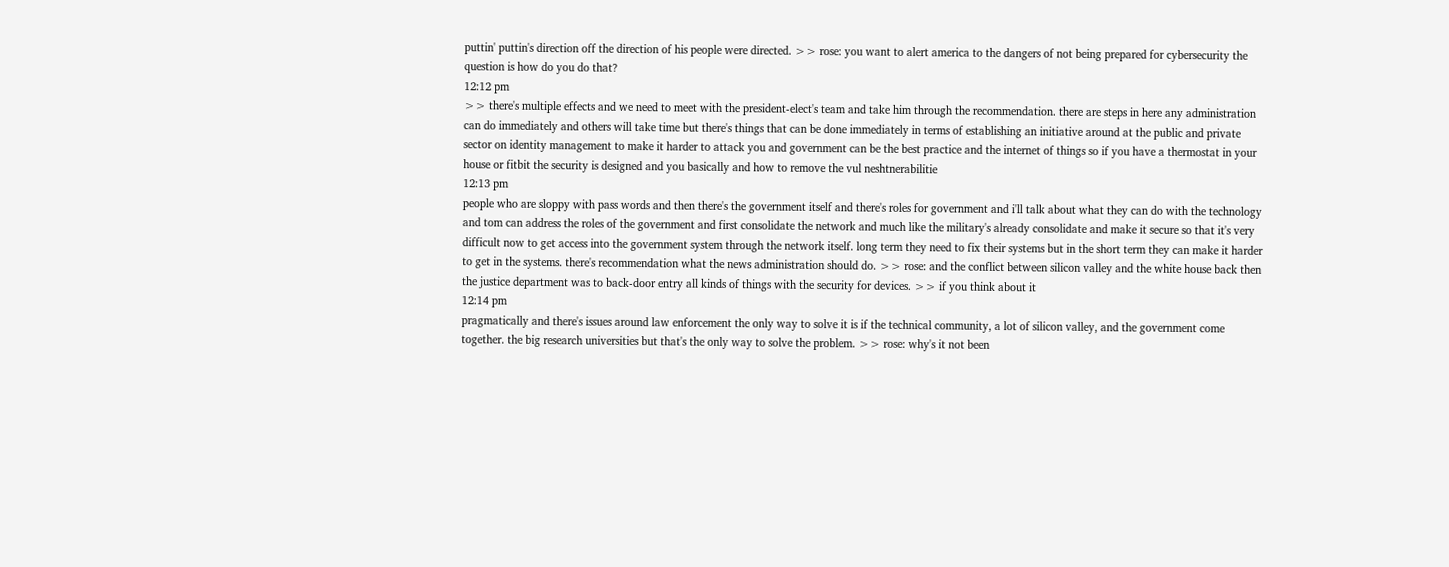puttin' puttin's direction off the direction of his people were directed. >> rose: you want to alert america to the dangers of not being prepared for cybersecurity the question is how do you do that?
12:12 pm
>> there's multiple effects and we need to meet with the president-elect's team and take him through the recommendation. there are steps in here any administration can do immediately and others will take time but there's things that can be done immediately in terms of establishing an initiative around at the public and private sector on identity management to make it harder to attack you and government can be the best practice and the internet of things so if you have a thermostat in your house or fitbit the security is designed and you basically and how to remove the vul neshtnerabilitie
12:13 pm
people who are sloppy with pass words and then there's the government itself and there's roles for government and i'll talk about what they can do with the technology and tom can address the roles of the government and first consolidate the network and much like the military's already consolidate and make it secure so that it's very difficult now to get access into the government system through the network itself. long term they need to fix their systems but in the short term they can make it harder to get in the systems. there's recommendation what the news administration should do. >> rose: and the conflict between silicon valley and the white house back then the justice department was to back-door entry all kinds of things with the security for devices. >> if you think about it
12:14 pm
pragmatically and there's issues around law enforcement the only way to solve it is if the technical community, a lot of silicon valley, and the government come together. the big research universities but that's the only way to solve the problem. >> rose: why's it not been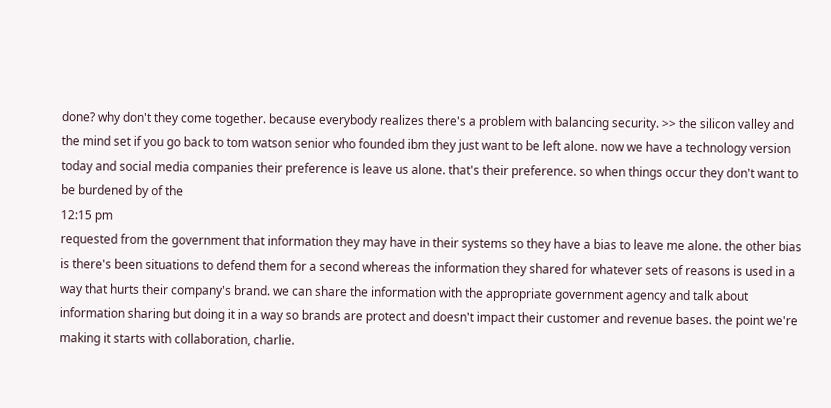done? why don't they come together. because everybody realizes there's a problem with balancing security. >> the silicon valley and the mind set if you go back to tom watson senior who founded ibm they just want to be left alone. now we have a technology version today and social media companies their preference is leave us alone. that's their preference. so when things occur they don't want to be burdened by of the
12:15 pm
requested from the government that information they may have in their systems so they have a bias to leave me alone. the other bias is there's been situations to defend them for a second whereas the information they shared for whatever sets of reasons is used in a way that hurts their company's brand. we can share the information with the appropriate government agency and talk about information sharing but doing it in a way so brands are protect and doesn't impact their customer and revenue bases. the point we're making it starts with collaboration, charlie.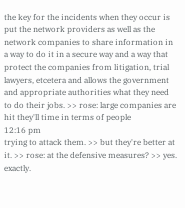the key for the incidents when they occur is put the network providers as well as the network companies to share information in a way to do it in a secure way and a way that protect the companies from litigation, trial lawyers, etcetera and allows the government and appropriate authorities what they need to do their jobs. >> rose: large companies are hit they'll time in terms of people
12:16 pm
trying to attack them. >> but they're better at it. >> rose: at the defensive measures? >> yes. exactly.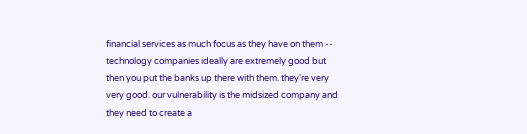financial services as much focus as they have on them -- technology companies ideally are extremely good but then you put the banks up there with them. they're very very good. our vulnerability is the midsized company and they need to create a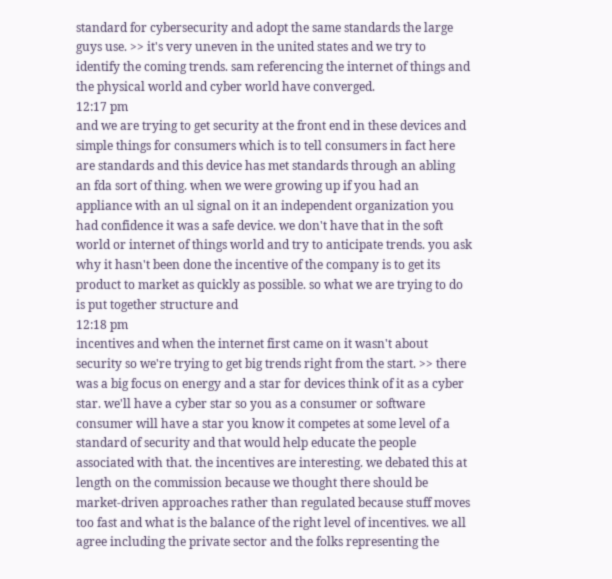standard for cybersecurity and adopt the same standards the large guys use. >> it's very uneven in the united states and we try to identify the coming trends. sam referencing the internet of things and the physical world and cyber world have converged.
12:17 pm
and we are trying to get security at the front end in these devices and simple things for consumers which is to tell consumers in fact here are standards and this device has met standards through an abling an fda sort of thing. when we were growing up if you had an appliance with an ul signal on it an independent organization you had confidence it was a safe device. we don't have that in the soft world or internet of things world and try to anticipate trends. you ask why it hasn't been done the incentive of the company is to get its product to market as quickly as possible. so what we are trying to do is put together structure and
12:18 pm
incentives and when the internet first came on it wasn't about security so we're trying to get big trends right from the start. >> there was a big focus on energy and a star for devices think of it as a cyber star. we'll have a cyber star so you as a consumer or software consumer will have a star you know it competes at some level of a standard of security and that would help educate the people associated with that. the incentives are interesting. we debated this at length on the commission because we thought there should be market-driven approaches rather than regulated because stuff moves too fast and what is the balance of the right level of incentives. we all agree including the private sector and the folks representing the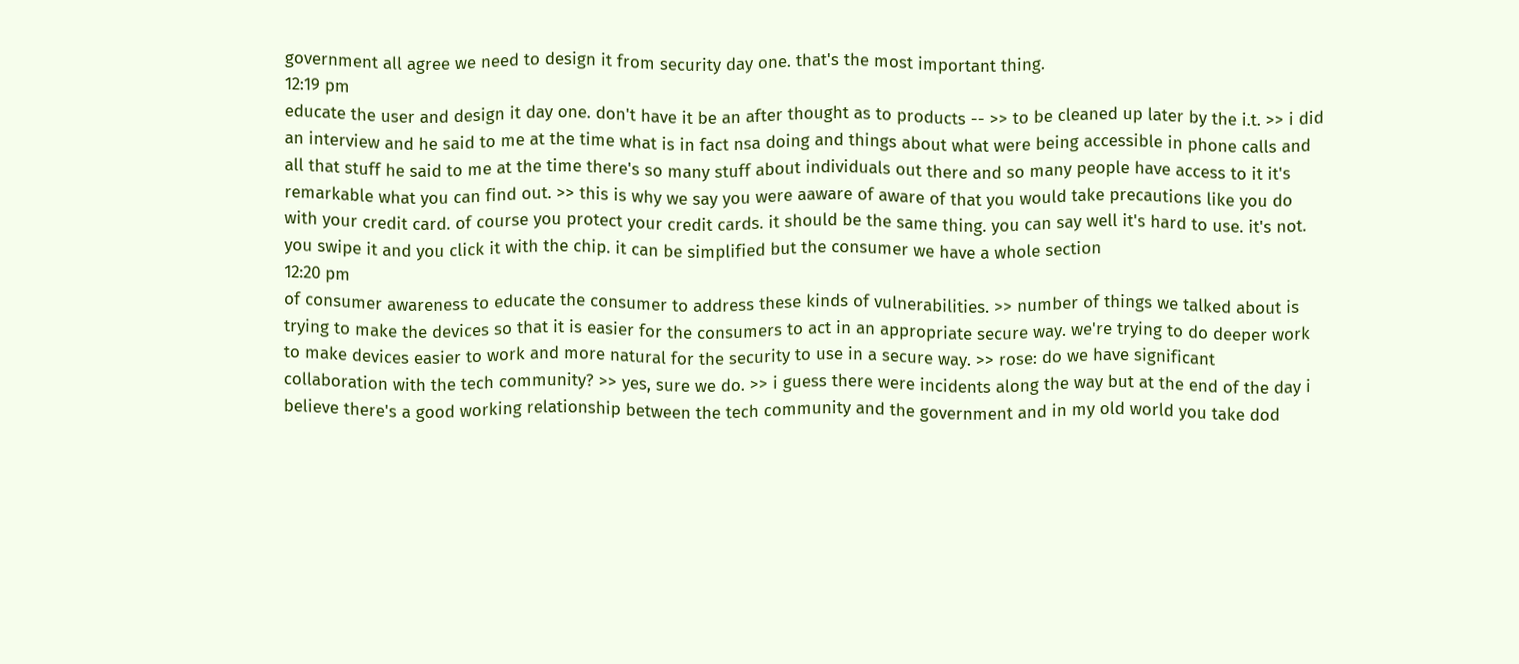government all agree we need to design it from security day one. that's the most important thing.
12:19 pm
educate the user and design it day one. don't have it be an after thought as to products -- >> to be cleaned up later by the i.t. >> i did an interview and he said to me at the time what is in fact nsa doing and things about what were being accessible in phone calls and all that stuff he said to me at the time there's so many stuff about individuals out there and so many people have access to it it's remarkable what you can find out. >> this is why we say you were aaware of aware of that you would take precautions like you do with your credit card. of course you protect your credit cards. it should be the same thing. you can say well it's hard to use. it's not. you swipe it and you click it with the chip. it can be simplified but the consumer we have a whole section
12:20 pm
of consumer awareness to educate the consumer to address these kinds of vulnerabilities. >> number of things we talked about is trying to make the devices so that it is easier for the consumers to act in an appropriate secure way. we're trying to do deeper work to make devices easier to work and more natural for the security to use in a secure way. >> rose: do we have significant collaboration with the tech community? >> yes, sure we do. >> i guess there were incidents along the way but at the end of the day i believe there's a good working relationship between the tech community and the government and in my old world you take dod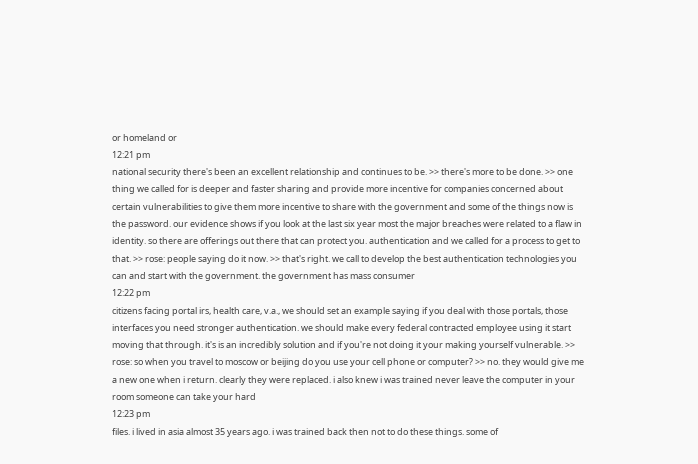or homeland or
12:21 pm
national security there's been an excellent relationship and continues to be. >> there's more to be done. >> one thing we called for is deeper and faster sharing and provide more incentive for companies concerned about certain vulnerabilities to give them more incentive to share with the government and some of the things now is the password. our evidence shows if you look at the last six year most the major breaches were related to a flaw in identity. so there are offerings out there that can protect you. authentication and we called for a process to get to that. >> rose: people saying do it now. >> that's right. we call to develop the best authentication technologies you can and start with the government. the government has mass consumer
12:22 pm
citizens facing portal irs, health care, v.a., we should set an example saying if you deal with those portals, those interfaces you need stronger authentication. we should make every federal contracted employee using it start moving that through. it's is an incredibly solution and if you're not doing it your making yourself vulnerable. >> rose: so when you travel to moscow or beijing do you use your cell phone or computer? >> no. they would give me a new one when i return. clearly they were replaced. i also knew i was trained never leave the computer in your room someone can take your hard
12:23 pm
files. i lived in asia almost 35 years ago. i was trained back then not to do these things. some of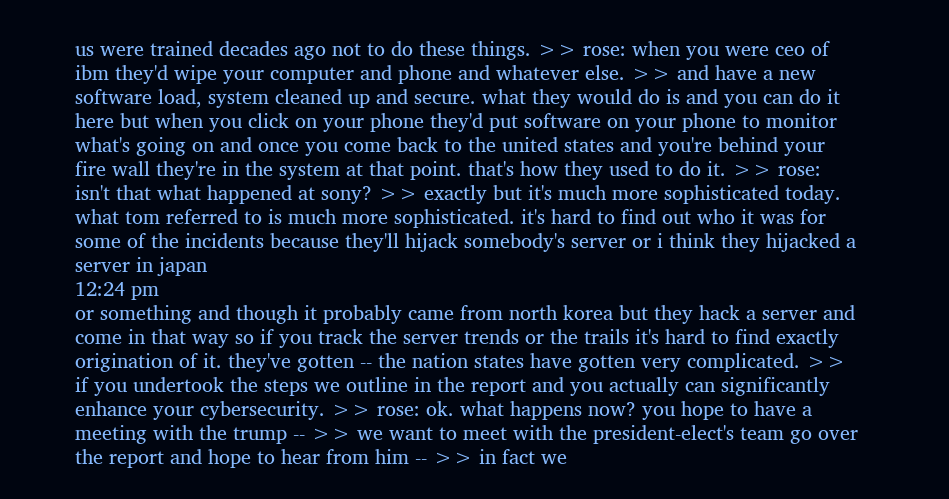us were trained decades ago not to do these things. >> rose: when you were ceo of ibm they'd wipe your computer and phone and whatever else. >> and have a new software load, system cleaned up and secure. what they would do is and you can do it here but when you click on your phone they'd put software on your phone to monitor what's going on and once you come back to the united states and you're behind your fire wall they're in the system at that point. that's how they used to do it. >> rose: isn't that what happened at sony? >> exactly but it's much more sophisticated today. what tom referred to is much more sophisticated. it's hard to find out who it was for some of the incidents because they'll hijack somebody's server or i think they hijacked a server in japan
12:24 pm
or something and though it probably came from north korea but they hack a server and come in that way so if you track the server trends or the trails it's hard to find exactly origination of it. they've gotten -- the nation states have gotten very complicated. >> if you undertook the steps we outline in the report and you actually can significantly enhance your cybersecurity. >> rose: ok. what happens now? you hope to have a meeting with the trump -- >> we want to meet with the president-elect's team go over the report and hope to hear from him -- >> in fact we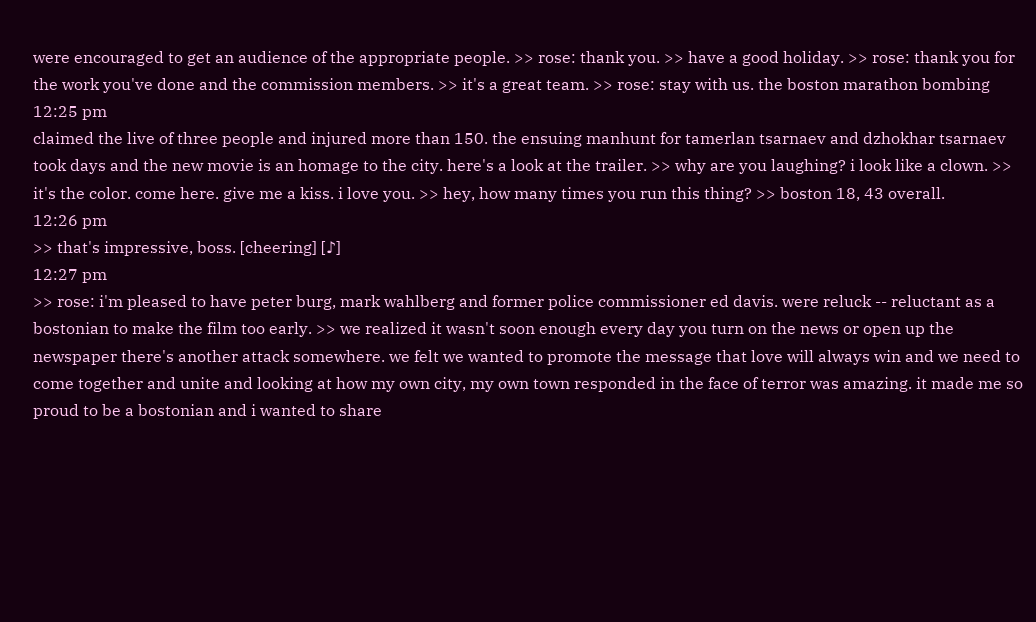were encouraged to get an audience of the appropriate people. >> rose: thank you. >> have a good holiday. >> rose: thank you for the work you've done and the commission members. >> it's a great team. >> rose: stay with us. the boston marathon bombing
12:25 pm
claimed the live of three people and injured more than 150. the ensuing manhunt for tamerlan tsarnaev and dzhokhar tsarnaev took days and the new movie is an homage to the city. here's a look at the trailer. >> why are you laughing? i look like a clown. >> it's the color. come here. give me a kiss. i love you. >> hey, how many times you run this thing? >> boston 18, 43 overall.
12:26 pm
>> that's impressive, boss. [cheering] [♪]
12:27 pm
>> rose: i'm pleased to have peter burg, mark wahlberg and former police commissioner ed davis. were reluck -- reluctant as a bostonian to make the film too early. >> we realized it wasn't soon enough every day you turn on the news or open up the newspaper there's another attack somewhere. we felt we wanted to promote the message that love will always win and we need to come together and unite and looking at how my own city, my own town responded in the face of terror was amazing. it made me so proud to be a bostonian and i wanted to share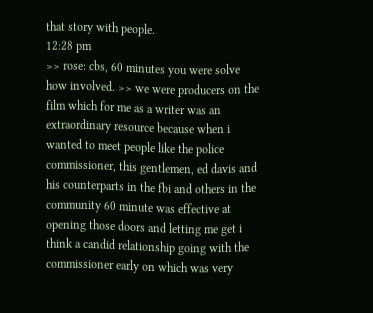that story with people.
12:28 pm
>> rose: cbs, 60 minutes you were solve how involved. >> we were producers on the film which for me as a writer was an extraordinary resource because when i wanted to meet people like the police commissioner, this gentlemen, ed davis and his counterparts in the fbi and others in the community 60 minute was effective at opening those doors and letting me get i think a candid relationship going with the commissioner early on which was very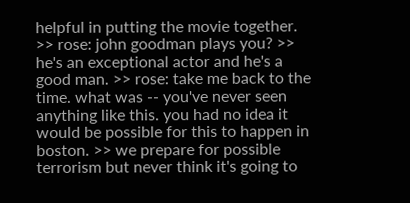helpful in putting the movie together. >> rose: john goodman plays you? >> he's an exceptional actor and he's a good man. >> rose: take me back to the time. what was -- you've never seen anything like this. you had no idea it would be possible for this to happen in boston. >> we prepare for possible terrorism but never think it's going to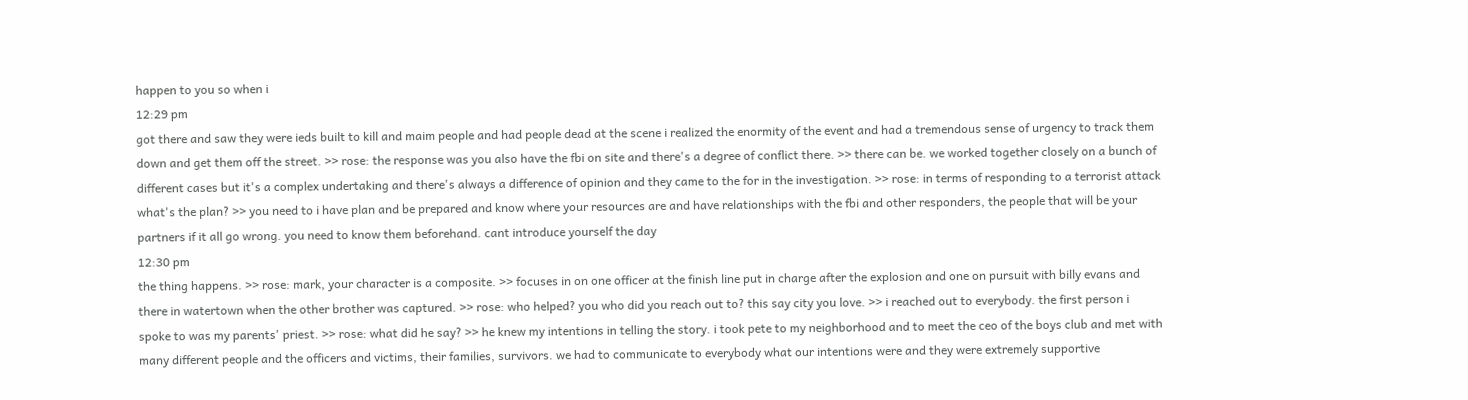happen to you so when i
12:29 pm
got there and saw they were ieds built to kill and maim people and had people dead at the scene i realized the enormity of the event and had a tremendous sense of urgency to track them down and get them off the street. >> rose: the response was you also have the fbi on site and there's a degree of conflict there. >> there can be. we worked together closely on a bunch of different cases but it's a complex undertaking and there's always a difference of opinion and they came to the for in the investigation. >> rose: in terms of responding to a terrorist attack what's the plan? >> you need to i have plan and be prepared and know where your resources are and have relationships with the fbi and other responders, the people that will be your partners if it all go wrong. you need to know them beforehand. cant introduce yourself the day
12:30 pm
the thing happens. >> rose: mark, your character is a composite. >> focuses in on one officer at the finish line put in charge after the explosion and one on pursuit with billy evans and there in watertown when the other brother was captured. >> rose: who helped? you who did you reach out to? this say city you love. >> i reached out to everybody. the first person i spoke to was my parents' priest. >> rose: what did he say? >> he knew my intentions in telling the story. i took pete to my neighborhood and to meet the ceo of the boys club and met with many different people and the officers and victims, their families, survivors. we had to communicate to everybody what our intentions were and they were extremely supportive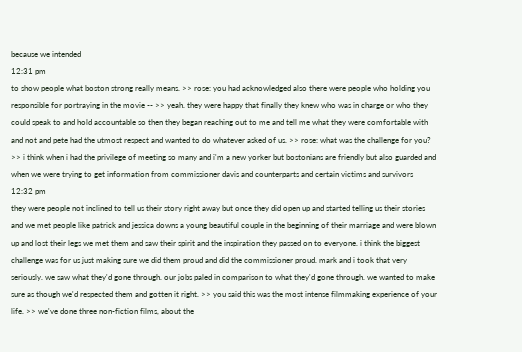because we intended
12:31 pm
to show people what boston strong really means. >> rose: you had acknowledged also there were people who holding you responsible for portraying in the movie -- >> yeah. they were happy that finally they knew who was in charge or who they could speak to and hold accountable so then they began reaching out to me and tell me what they were comfortable with and not and pete had the utmost respect and wanted to do whatever asked of us. >> rose: what was the challenge for you? >> i think when i had the privilege of meeting so many and i'm a new yorker but bostonians are friendly but also guarded and when we were trying to get information from commissioner davis and counterparts and certain victims and survivors
12:32 pm
they were people not inclined to tell us their story right away but once they did open up and started telling us their stories and we met people like patrick and jessica downs a young beautiful couple in the beginning of their marriage and were blown up and lost their legs we met them and saw their spirit and the inspiration they passed on to everyone. i think the biggest challenge was for us just making sure we did them proud and did the commissioner proud. mark and i took that very seriously. we saw what they'd gone through. our jobs paled in comparison to what they'd gone through. we wanted to make sure as though we'd respected them and gotten it right. >> you said this was the most intense filmmaking experience of your life. >> we've done three non-fiction films, about the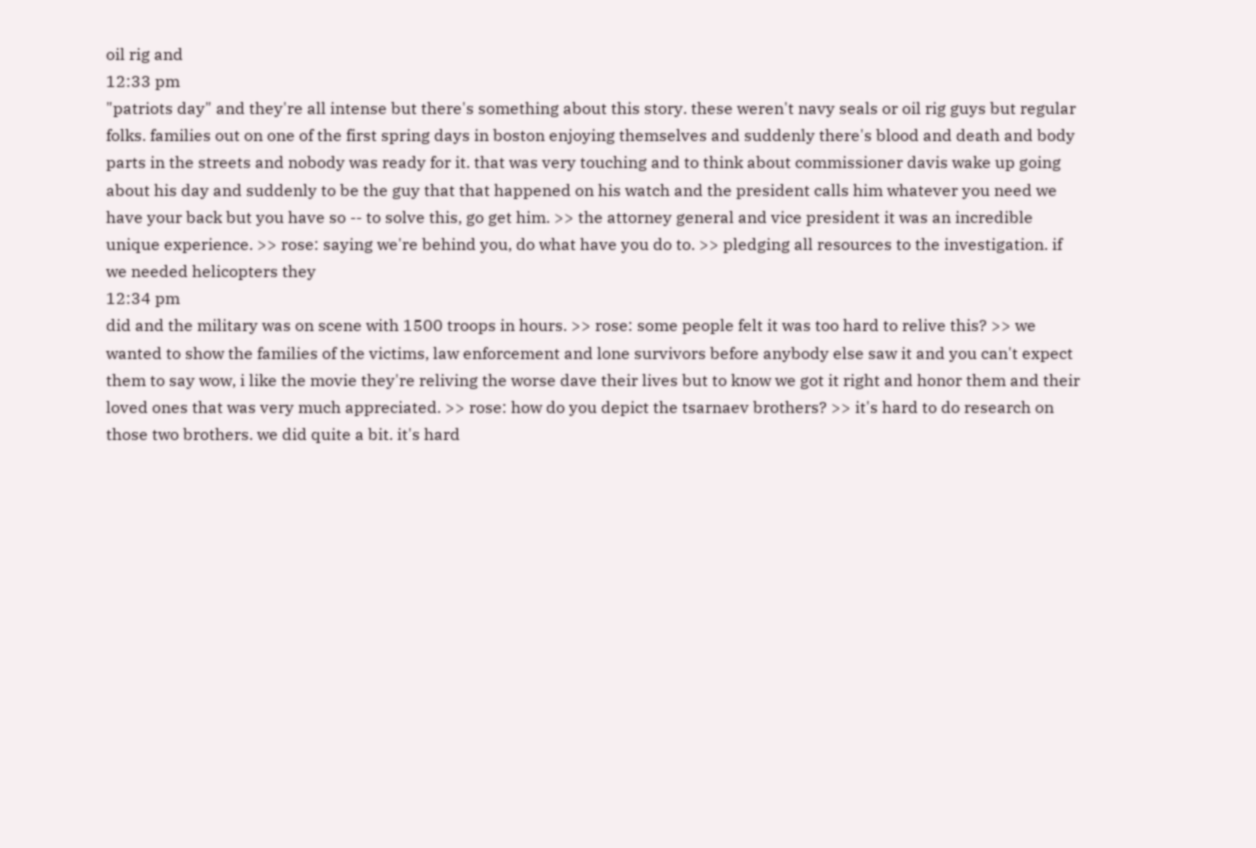oil rig and
12:33 pm
"patriots day" and they're all intense but there's something about this story. these weren't navy seals or oil rig guys but regular folks. families out on one of the first spring days in boston enjoying themselves and suddenly there's blood and death and body parts in the streets and nobody was ready for it. that was very touching and to think about commissioner davis wake up going about his day and suddenly to be the guy that that happened on his watch and the president calls him whatever you need we have your back but you have so -- to solve this, go get him. >> the attorney general and vice president it was an incredible unique experience. >> rose: saying we're behind you, do what have you do to. >> pledging all resources to the investigation. if we needed helicopters they
12:34 pm
did and the military was on scene with 1500 troops in hours. >> rose: some people felt it was too hard to relive this? >> we wanted to show the families of the victims, law enforcement and lone survivors before anybody else saw it and you can't expect them to say wow, i like the movie they're reliving the worse dave their lives but to know we got it right and honor them and their loved ones that was very much appreciated. >> rose: how do you depict the tsarnaev brothers? >> it's hard to do research on those two brothers. we did quite a bit. it's hard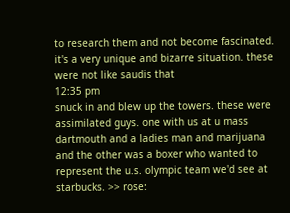to research them and not become fascinated. it's a very unique and bizarre situation. these were not like saudis that
12:35 pm
snuck in and blew up the towers. these were assimilated guys. one with us at u mass dartmouth and a ladies man and marijuana and the other was a boxer who wanted to represent the u.s. olympic team we'd see at starbucks. >> rose: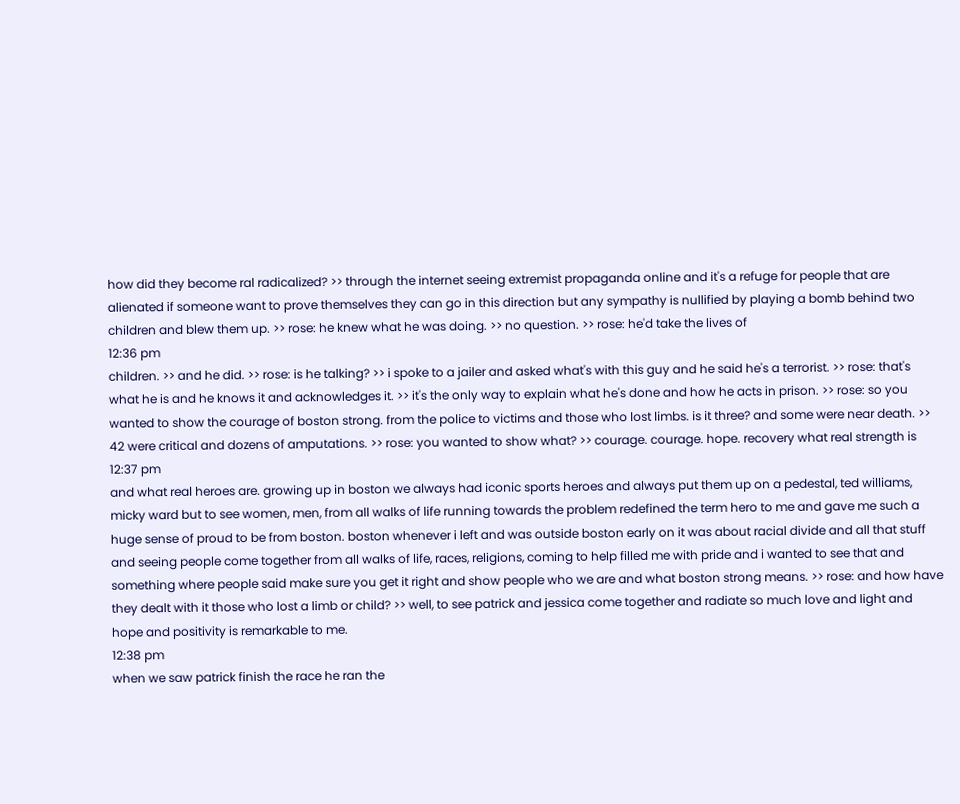how did they become ral radicalized? >> through the internet seeing extremist propaganda online and it's a refuge for people that are alienated if someone want to prove themselves they can go in this direction but any sympathy is nullified by playing a bomb behind two children and blew them up. >> rose: he knew what he was doing. >> no question. >> rose: he'd take the lives of
12:36 pm
children. >> and he did. >> rose: is he talking? >> i spoke to a jailer and asked what's with this guy and he said he's a terrorist. >> rose: that's what he is and he knows it and acknowledges it. >> it's the only way to explain what he's done and how he acts in prison. >> rose: so you wanted to show the courage of boston strong. from the police to victims and those who lost limbs. is it three? and some were near death. >> 42 were critical and dozens of amputations. >> rose: you wanted to show what? >> courage. courage. hope. recovery what real strength is
12:37 pm
and what real heroes are. growing up in boston we always had iconic sports heroes and always put them up on a pedestal, ted williams, micky ward but to see women, men, from all walks of life running towards the problem redefined the term hero to me and gave me such a huge sense of proud to be from boston. boston whenever i left and was outside boston early on it was about racial divide and all that stuff and seeing people come together from all walks of life, races, religions, coming to help filled me with pride and i wanted to see that and something where people said make sure you get it right and show people who we are and what boston strong means. >> rose: and how have they dealt with it those who lost a limb or child? >> well, to see patrick and jessica come together and radiate so much love and light and hope and positivity is remarkable to me.
12:38 pm
when we saw patrick finish the race he ran the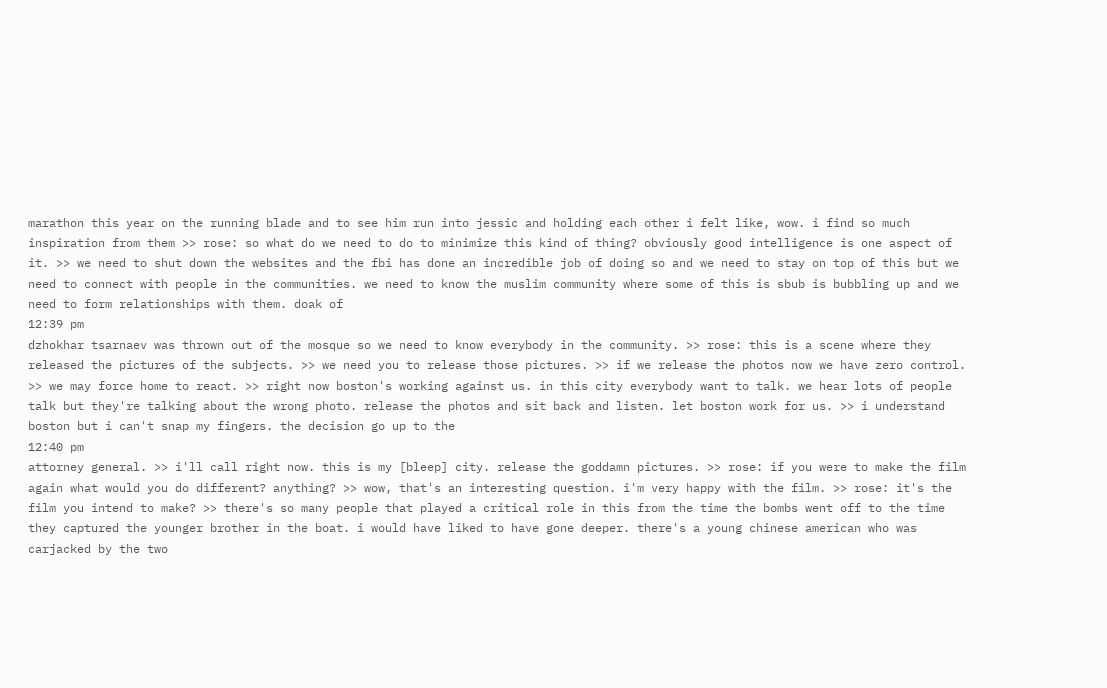marathon this year on the running blade and to see him run into jessic and holding each other i felt like, wow. i find so much inspiration from them >> rose: so what do we need to do to minimize this kind of thing? obviously good intelligence is one aspect of it. >> we need to shut down the websites and the fbi has done an incredible job of doing so and we need to stay on top of this but we need to connect with people in the communities. we need to know the muslim community where some of this is sbub is bubbling up and we need to form relationships with them. doak of
12:39 pm
dzhokhar tsarnaev was thrown out of the mosque so we need to know everybody in the community. >> rose: this is a scene where they released the pictures of the subjects. >> we need you to release those pictures. >> if we release the photos now we have zero control. >> we may force home to react. >> right now boston's working against us. in this city everybody want to talk. we hear lots of people talk but they're talking about the wrong photo. release the photos and sit back and listen. let boston work for us. >> i understand boston but i can't snap my fingers. the decision go up to the
12:40 pm
attorney general. >> i'll call right now. this is my [bleep] city. release the goddamn pictures. >> rose: if you were to make the film again what would you do different? anything? >> wow, that's an interesting question. i'm very happy with the film. >> rose: it's the film you intend to make? >> there's so many people that played a critical role in this from the time the bombs went off to the time they captured the younger brother in the boat. i would have liked to have gone deeper. there's a young chinese american who was carjacked by the two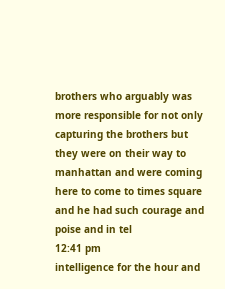brothers who arguably was more responsible for not only capturing the brothers but they were on their way to manhattan and were coming here to come to times square and he had such courage and poise and in tel
12:41 pm
intelligence for the hour and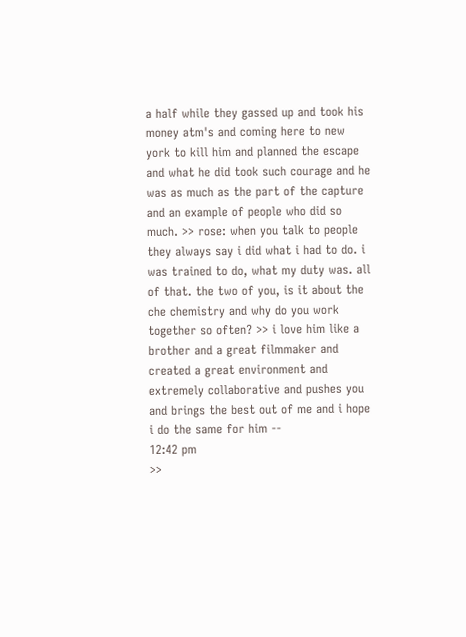a half while they gassed up and took his money atm's and coming here to new york to kill him and planned the escape and what he did took such courage and he was as much as the part of the capture and an example of people who did so much. >> rose: when you talk to people they always say i did what i had to do. i was trained to do, what my duty was. all of that. the two of you, is it about the che chemistry and why do you work together so often? >> i love him like a brother and a great filmmaker and created a great environment and extremely collaborative and pushes you and brings the best out of me and i hope i do the same for him --
12:42 pm
>>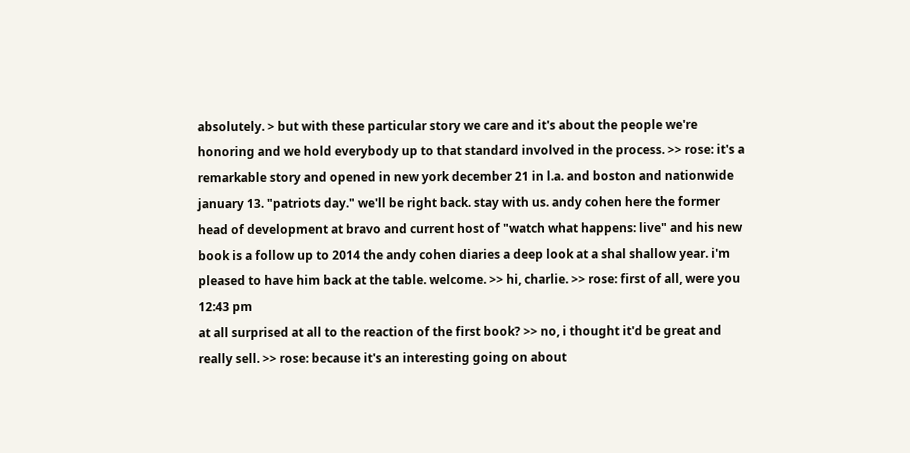absolutely. > but with these particular story we care and it's about the people we're honoring and we hold everybody up to that standard involved in the process. >> rose: it's a remarkable story and opened in new york december 21 in l.a. and boston and nationwide january 13. "patriots day." we'll be right back. stay with us. andy cohen here the former head of development at bravo and current host of "watch what happens: live" and his new book is a follow up to 2014 the andy cohen diaries a deep look at a shal shallow year. i'm pleased to have him back at the table. welcome. >> hi, charlie. >> rose: first of all, were you
12:43 pm
at all surprised at all to the reaction of the first book? >> no, i thought it'd be great and really sell. >> rose: because it's an interesting going on about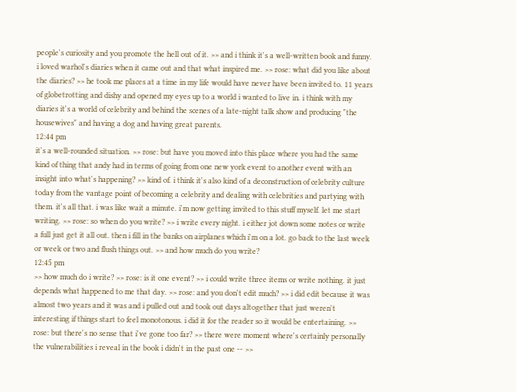people's curiosity and you promote the hell out of it. >> and i think it's a well-written book and funny. i loved warhol's diaries when it came out and that what inspired me. >> rose: what did you like about the diaries? >> he took me places at a time in my life would have never have been invited to. 11 years of globetrotting and dishy and opened my eyes up to a world i wanted to live in. i think with my diaries it's a world of celebrity and behind the scenes of a late-night talk show and producing "the housewives" and having a dog and having great parents.
12:44 pm
it's a well-rounded situation. >> rose: but have you moved into this place where you had the same kind of thing that andy had in terms of going from one new york event to another event with an insight into what's happening? >> kind of. i think it's also kind of a deconstruction of celebrity culture today from the vantage point of becoming a celebrity and dealing with celebrities and partying with them. it's all that. i was like wait a minute. i'm now getting invited to this stuff myself. let me start writing. >> rose: so when do you write? >> i write every night. i either jot down some notes or write a full just get it all out. then i fill in the banks on airplanes which i'm on a lot. go back to the last week or week or two and flush things out. >> and how much do you write?
12:45 pm
>> how much do i write? >> rose: is it one event? >> i could write three items or write nothing. it just depends what happened to me that day. >> rose: and you don't edit much? >> i did edit because it was almost two years and it was and i pulled out and took out days altogether that just weren't interesting if things start to feel monotonous. i did it for the reader so it would be entertaining. >> rose: but there's no sense that i've gone too far? >> there were moment where's certainly personally the vulnerabilities i reveal in the book i didn't in the past one -- >>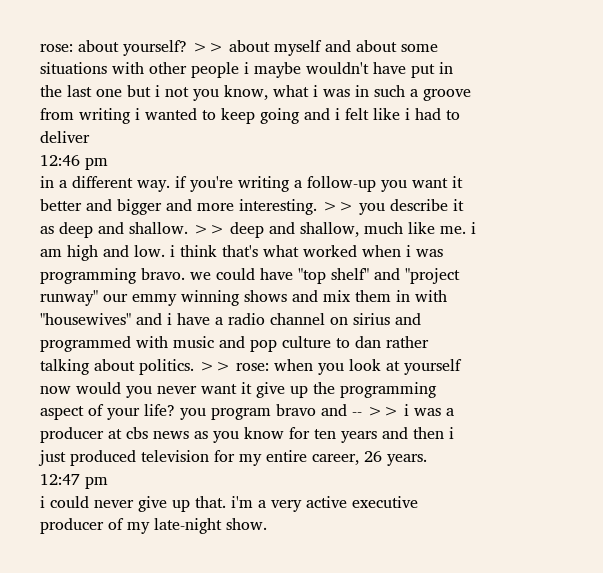rose: about yourself? >> about myself and about some situations with other people i maybe wouldn't have put in the last one but i not you know, what i was in such a groove from writing i wanted to keep going and i felt like i had to deliver
12:46 pm
in a different way. if you're writing a follow-up you want it better and bigger and more interesting. >> you describe it as deep and shallow. >> deep and shallow, much like me. i am high and low. i think that's what worked when i was programming bravo. we could have "top shelf" and "project runway" our emmy winning shows and mix them in with "housewives" and i have a radio channel on sirius and programmed with music and pop culture to dan rather talking about politics. >> rose: when you look at yourself now would you never want it give up the programming aspect of your life? you program bravo and -- >> i was a producer at cbs news as you know for ten years and then i just produced television for my entire career, 26 years.
12:47 pm
i could never give up that. i'm a very active executive producer of my late-night show.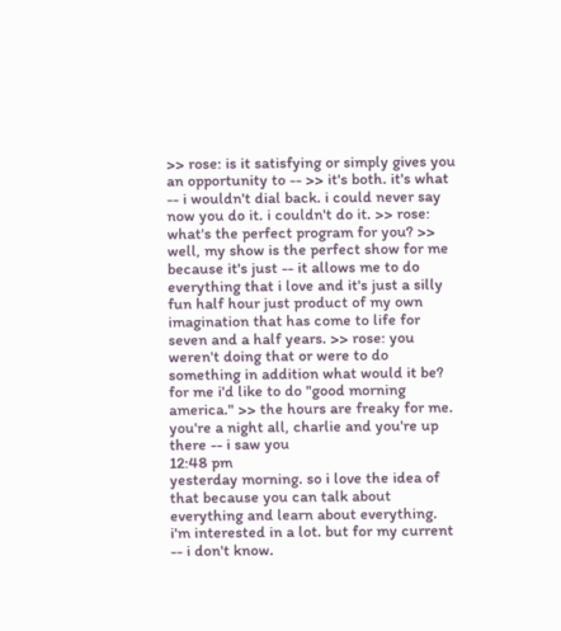>> rose: is it satisfying or simply gives you an opportunity to -- >> it's both. it's what -- i wouldn't dial back. i could never say now you do it. i couldn't do it. >> rose: what's the perfect program for you? >> well, my show is the perfect show for me because it's just -- it allows me to do everything that i love and it's just a silly fun half hour just product of my own imagination that has come to life for seven and a half years. >> rose: you weren't doing that or were to do something in addition what would it be? for me i'd like to do "good morning america." >> the hours are freaky for me. you're a night all, charlie and you're up there -- i saw you
12:48 pm
yesterday morning. so i love the idea of that because you can talk about everything and learn about everything. i'm interested in a lot. but for my current -- i don't know.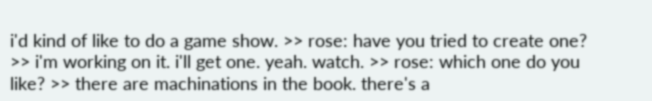i'd kind of like to do a game show. >> rose: have you tried to create one? >> i'm working on it. i'll get one. yeah. watch. >> rose: which one do you like? >> there are machinations in the book. there's a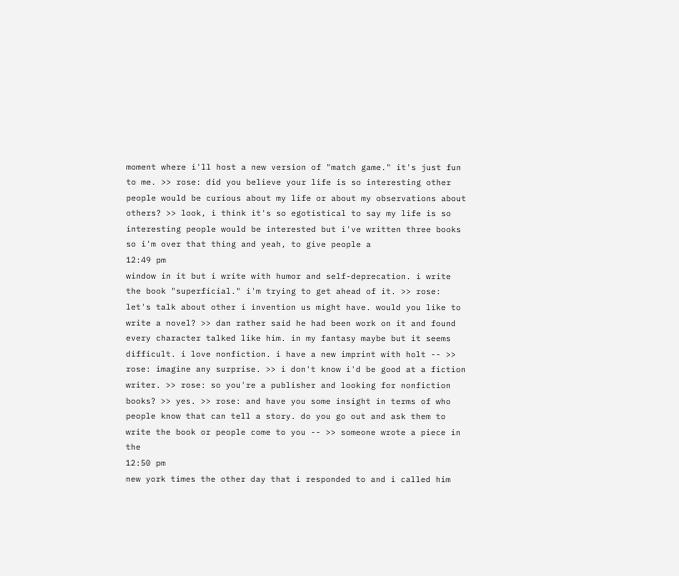moment where i'll host a new version of "match game." it's just fun to me. >> rose: did you believe your life is so interesting other people would be curious about my life or about my observations about others? >> look, i think it's so egotistical to say my life is so interesting people would be interested but i've written three books so i'm over that thing and yeah, to give people a
12:49 pm
window in it but i write with humor and self-deprecation. i write the book "superficial." i'm trying to get ahead of it. >> rose: let's talk about other i invention us might have. would you like to write a novel? >> dan rather said he had been work on it and found every character talked like him. in my fantasy maybe but it seems difficult. i love nonfiction. i have a new imprint with holt -- >> rose: imagine any surprise. >> i don't know i'd be good at a fiction writer. >> rose: so you're a publisher and looking for nonfiction books? >> yes. >> rose: and have you some insight in terms of who people know that can tell a story. do you go out and ask them to write the book or people come to you -- >> someone wrote a piece in the
12:50 pm
new york times the other day that i responded to and i called him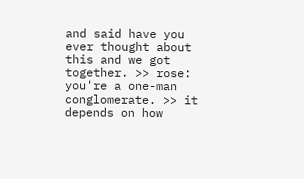and said have you ever thought about this and we got together. >> rose: you're a one-man conglomerate. >> it depends on how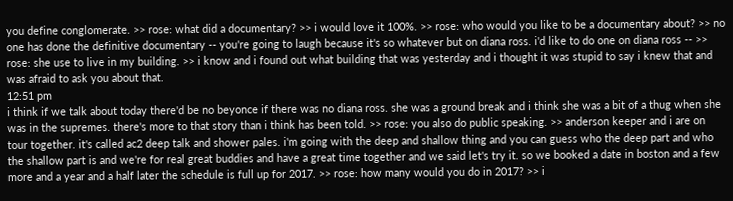you define conglomerate. >> rose: what did a documentary? >> i would love it 100%. >> rose: who would you like to be a documentary about? >> no one has done the definitive documentary -- you're going to laugh because it's so whatever but on diana ross. i'd like to do one on diana ross -- >> rose: she use to live in my building. >> i know and i found out what building that was yesterday and i thought it was stupid to say i knew that and was afraid to ask you about that.
12:51 pm
i think if we talk about today there'd be no beyonce if there was no diana ross. she was a ground break and i think she was a bit of a thug when she was in the supremes. there's more to that story than i think has been told. >> rose: you also do public speaking. >> anderson keeper and i are on tour together. it's called ac2 deep talk and shower pales. i'm going with the deep and shallow thing and you can guess who the deep part and who the shallow part is and we're for real great buddies and have a great time together and we said let's try it. so we booked a date in boston and a few more and a year and a half later the schedule is full up for 2017. >> rose: how many would you do in 2017? >> i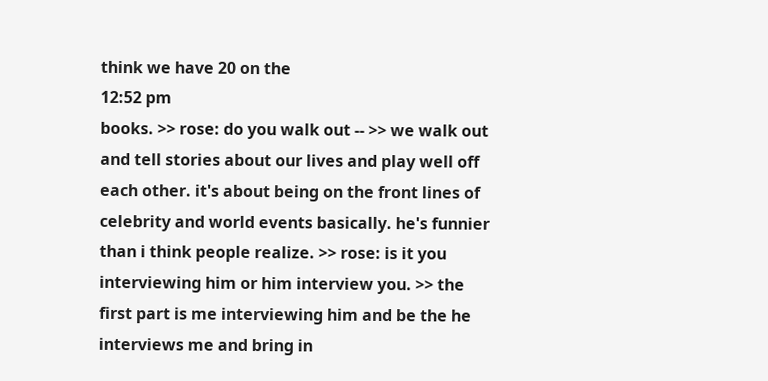think we have 20 on the
12:52 pm
books. >> rose: do you walk out -- >> we walk out and tell stories about our lives and play well off each other. it's about being on the front lines of celebrity and world events basically. he's funnier than i think people realize. >> rose: is it you interviewing him or him interview you. >> the first part is me interviewing him and be the he interviews me and bring in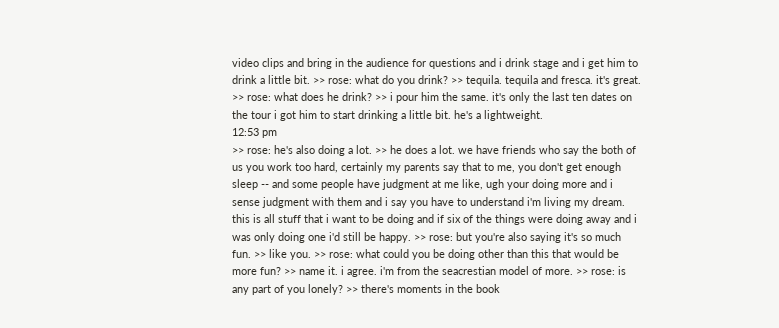video clips and bring in the audience for questions and i drink stage and i get him to drink a little bit. >> rose: what do you drink? >> tequila. tequila and fresca. it's great. >> rose: what does he drink? >> i pour him the same. it's only the last ten dates on the tour i got him to start drinking a little bit. he's a lightweight.
12:53 pm
>> rose: he's also doing a lot. >> he does a lot. we have friends who say the both of us you work too hard, certainly my parents say that to me, you don't get enough sleep -- and some people have judgment at me like, ugh your doing more and i sense judgment with them and i say you have to understand i'm living my dream. this is all stuff that i want to be doing and if six of the things were doing away and i was only doing one i'd still be happy. >> rose: but you're also saying it's so much fun. >> like you. >> rose: what could you be doing other than this that would be more fun? >> name it. i agree. i'm from the seacrestian model of more. >> rose: is any part of you lonely? >> there's moments in the book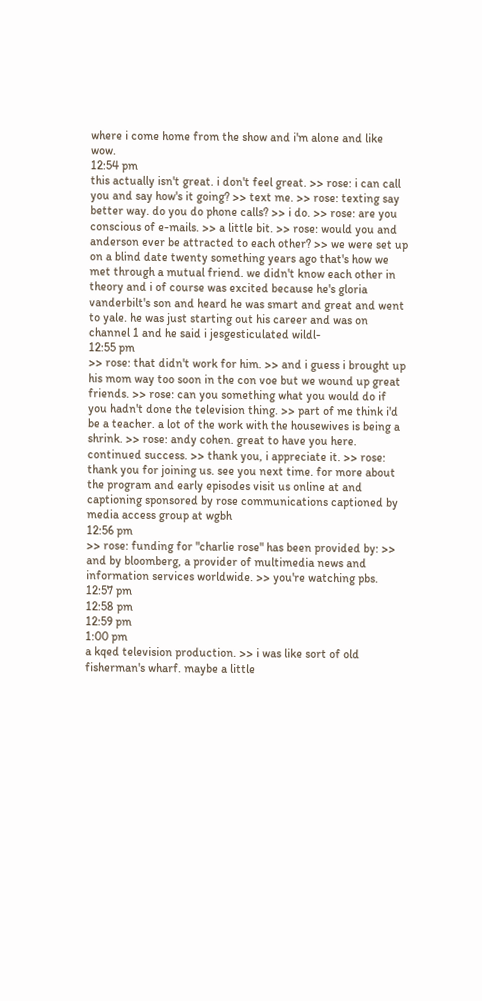where i come home from the show and i'm alone and like wow.
12:54 pm
this actually isn't great. i don't feel great. >> rose: i can call you and say how's it going? >> text me. >> rose: texting say better way. do you do phone calls? >> i do. >> rose: are you conscious of e-mails. >> a little bit. >> rose: would you and anderson ever be attracted to each other? >> we were set up on a blind date twenty something years ago that's how we met through a mutual friend. we didn't know each other in theory and i of course was excited because he's gloria vanderbilt's son and heard he was smart and great and went to yale. he was just starting out his career and was on channel 1 and he said i jesgesticulated wildl-
12:55 pm
>> rose: that didn't work for him. >> and i guess i brought up his mom way too soon in the con voe but we wound up great friends. >> rose: can you something what you would do if you hadn't done the television thing. >> part of me think i'd be a teacher. a lot of the work with the housewives is being a shrink. >> rose: andy cohen. great to have you here. continued success. >> thank you, i appreciate it. >> rose: thank you for joining us. see you next time. for more about the program and early episodes visit us online at and captioning sponsored by rose communications captioned by media access group at wgbh
12:56 pm
>> rose: funding for "charlie rose" has been provided by: >> and by bloomberg, a provider of multimedia news and information services worldwide. >> you're watching pbs.
12:57 pm
12:58 pm
12:59 pm
1:00 pm
a kqed television production. >> i was like sort of old fisherman's wharf. maybe a little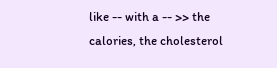like -- with a -- >> the calories, the cholesterol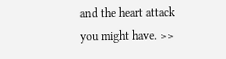and the heart attack you might have. >>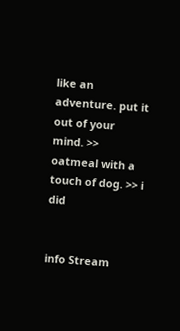like an adventure. put it out of your mind. >> oatmeal with a touch of dog. >> i did


info Stream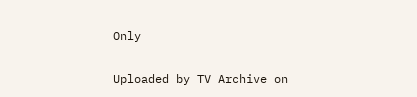Only

Uploaded by TV Archive on